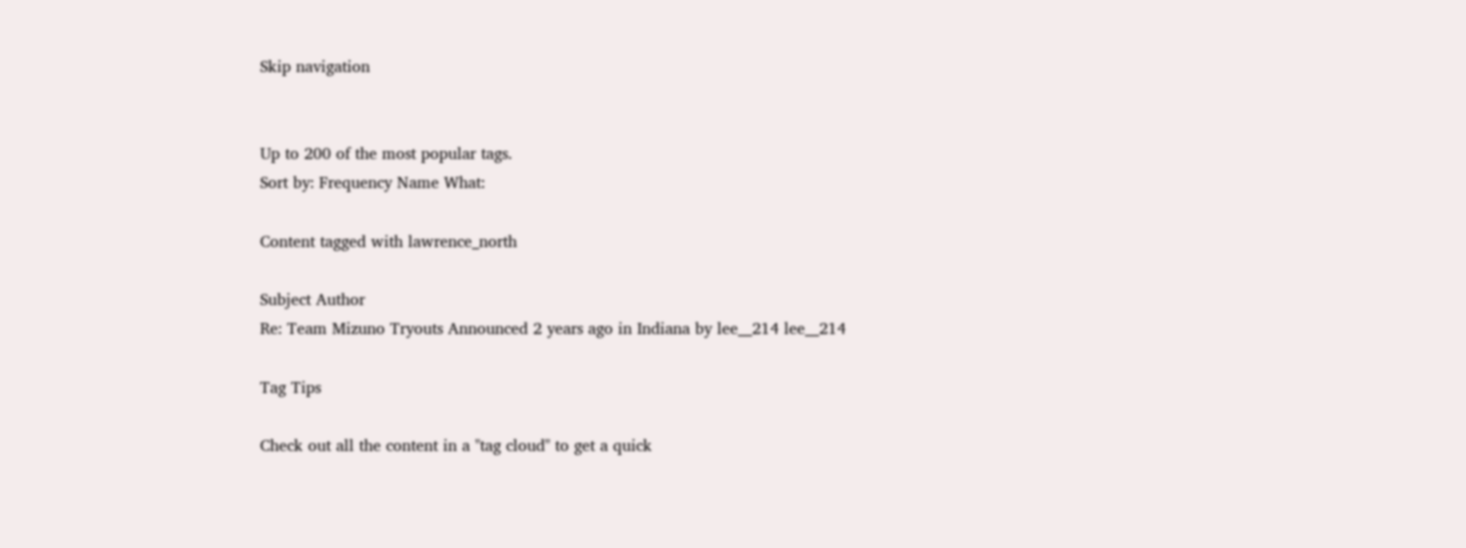Skip navigation


Up to 200 of the most popular tags.
Sort by: Frequency Name What:

Content tagged with lawrence_north

Subject Author
Re: Team Mizuno Tryouts Announced 2 years ago in Indiana by lee__214 lee__214

Tag Tips

Check out all the content in a "tag cloud" to get a quick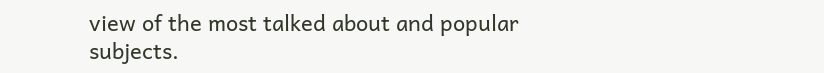view of the most talked about and popular subjects.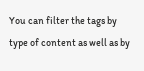You can filter the tags by type of content as well as by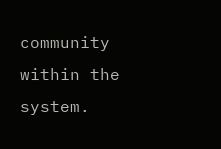community within the system.